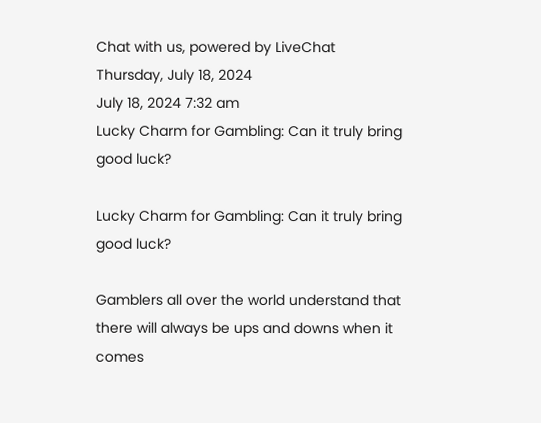Chat with us, powered by LiveChat
Thursday, July 18, 2024
July 18, 2024 7:32 am
Lucky Charm for Gambling: Can it truly bring good luck?

Lucky Charm for Gambling: Can it truly bring good luck?

Gamblers all over the world understand that there will always be ups and downs when it comes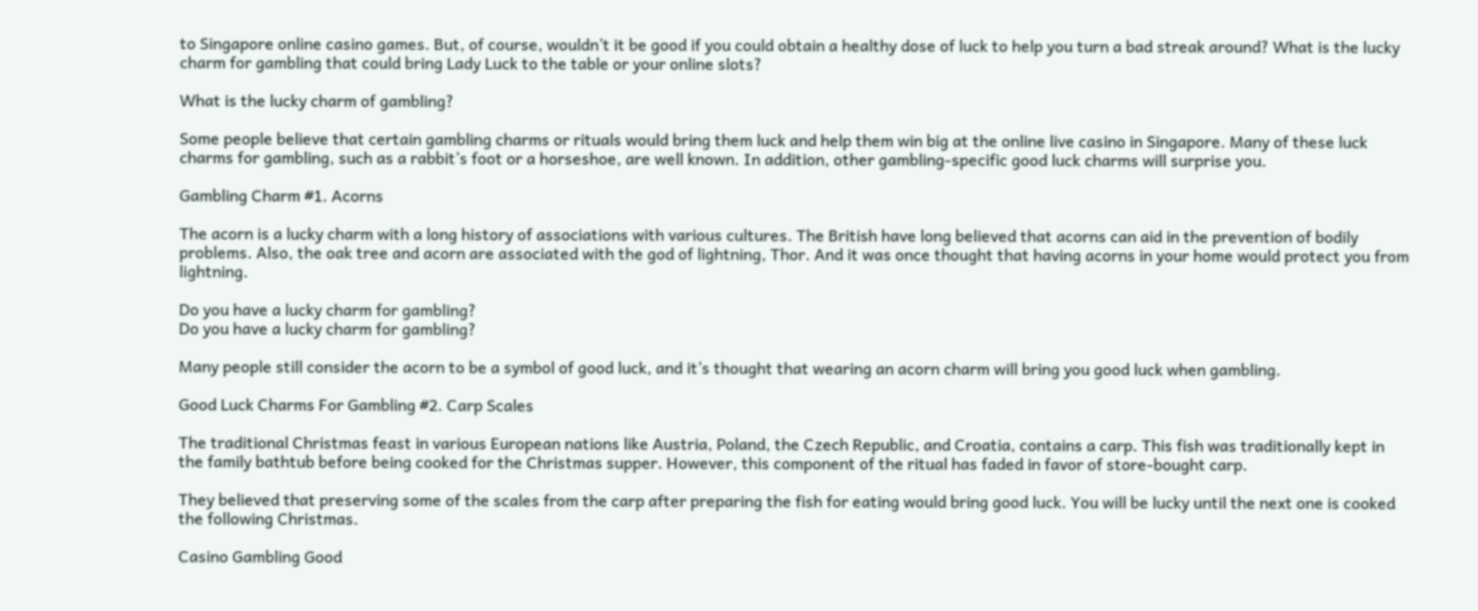to Singapore online casino games. But, of course, wouldn’t it be good if you could obtain a healthy dose of luck to help you turn a bad streak around? What is the lucky charm for gambling that could bring Lady Luck to the table or your online slots?

What is the lucky charm of gambling?

Some people believe that certain gambling charms or rituals would bring them luck and help them win big at the online live casino in Singapore. Many of these luck charms for gambling, such as a rabbit’s foot or a horseshoe, are well known. In addition, other gambling-specific good luck charms will surprise you.

Gambling Charm #1. Acorns

The acorn is a lucky charm with a long history of associations with various cultures. The British have long believed that acorns can aid in the prevention of bodily problems. Also, the oak tree and acorn are associated with the god of lightning, Thor. And it was once thought that having acorns in your home would protect you from lightning.

Do you have a lucky charm for gambling?
Do you have a lucky charm for gambling?

Many people still consider the acorn to be a symbol of good luck, and it’s thought that wearing an acorn charm will bring you good luck when gambling.

Good Luck Charms For Gambling #2. Carp Scales

The traditional Christmas feast in various European nations like Austria, Poland, the Czech Republic, and Croatia, contains a carp. This fish was traditionally kept in the family bathtub before being cooked for the Christmas supper. However, this component of the ritual has faded in favor of store-bought carp.

They believed that preserving some of the scales from the carp after preparing the fish for eating would bring good luck. You will be lucky until the next one is cooked the following Christmas.

Casino Gambling Good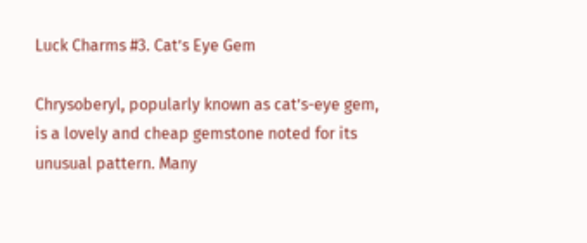Luck Charms #3. Cat’s Eye Gem

Chrysoberyl, popularly known as cat’s-eye gem, is a lovely and cheap gemstone noted for its unusual pattern. Many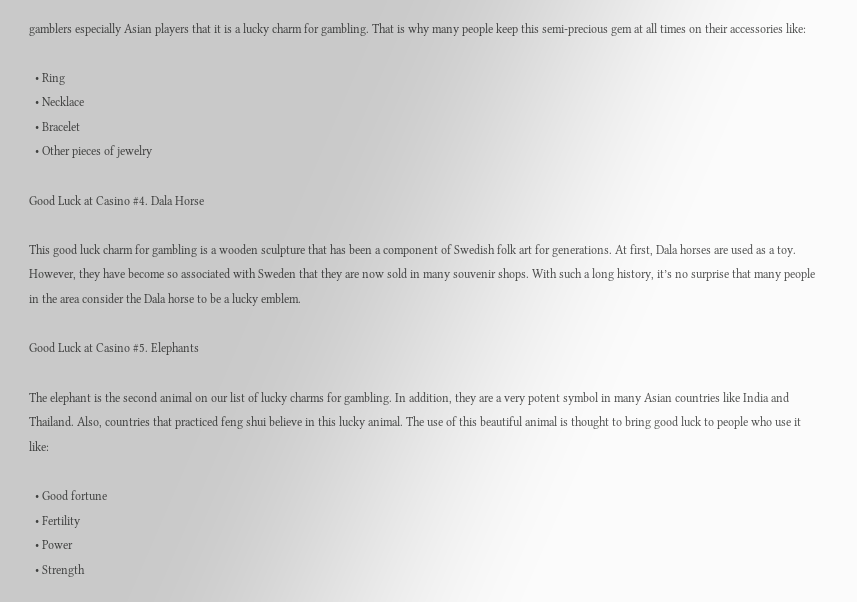gamblers especially Asian players that it is a lucky charm for gambling. That is why many people keep this semi-precious gem at all times on their accessories like:

  • Ring
  • Necklace
  • Bracelet
  • Other pieces of jewelry

Good Luck at Casino #4. Dala Horse

This good luck charm for gambling is a wooden sculpture that has been a component of Swedish folk art for generations. At first, Dala horses are used as a toy. However, they have become so associated with Sweden that they are now sold in many souvenir shops. With such a long history, it’s no surprise that many people in the area consider the Dala horse to be a lucky emblem.

Good Luck at Casino #5. Elephants

The elephant is the second animal on our list of lucky charms for gambling. In addition, they are a very potent symbol in many Asian countries like India and Thailand. Also, countries that practiced feng shui believe in this lucky animal. The use of this beautiful animal is thought to bring good luck to people who use it like:

  • Good fortune
  • Fertility
  • Power
  • Strength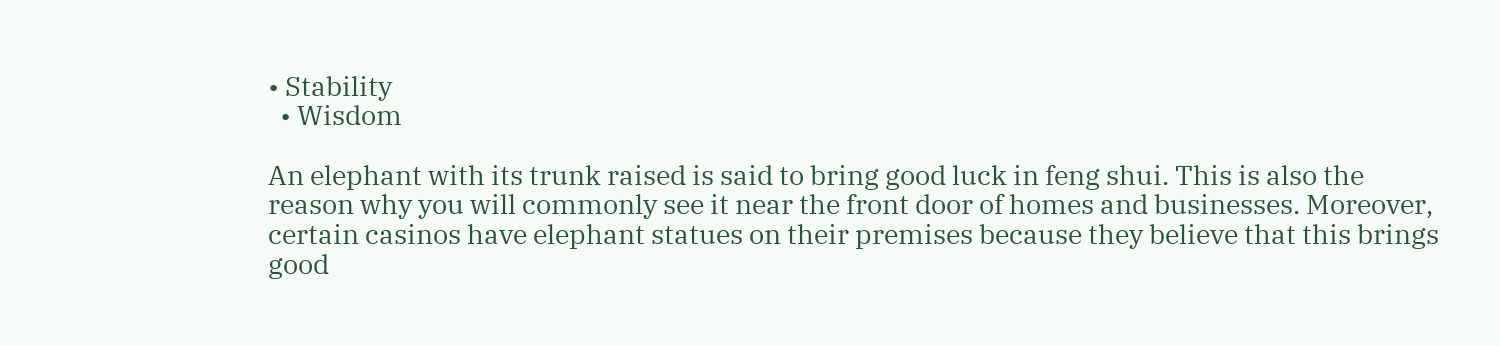• Stability
  • Wisdom

An elephant with its trunk raised is said to bring good luck in feng shui. This is also the reason why you will commonly see it near the front door of homes and businesses. Moreover, certain casinos have elephant statues on their premises because they believe that this brings good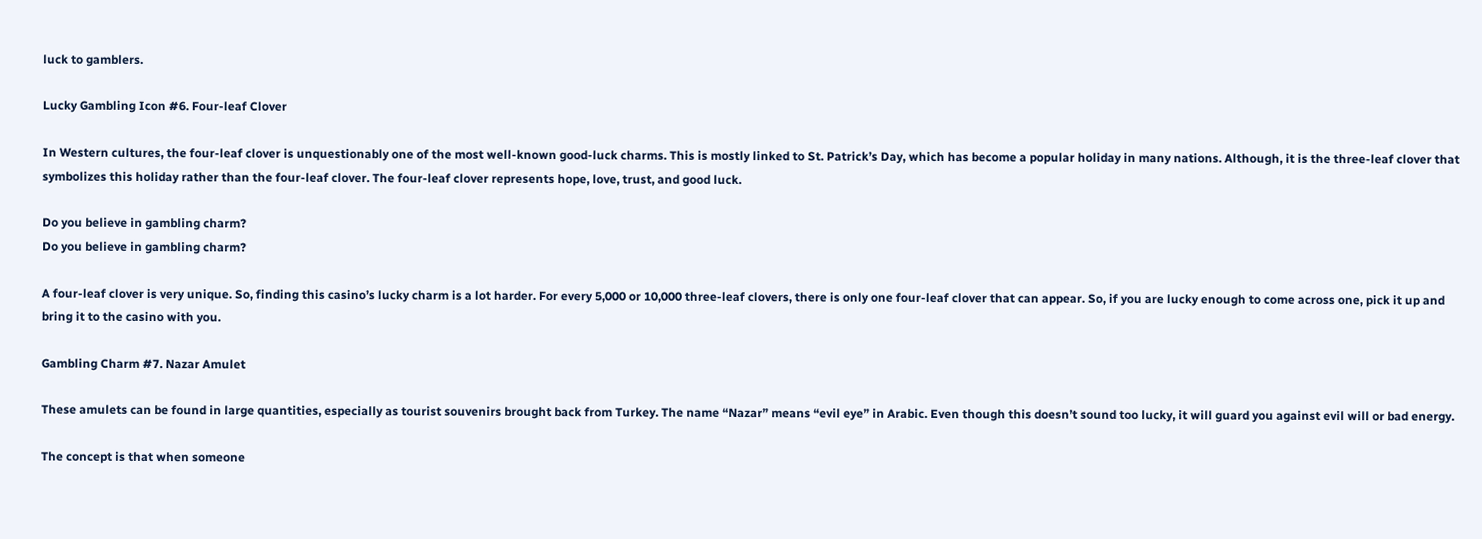luck to gamblers.

Lucky Gambling Icon #6. Four-leaf Clover

In Western cultures, the four-leaf clover is unquestionably one of the most well-known good-luck charms. This is mostly linked to St. Patrick’s Day, which has become a popular holiday in many nations. Although, it is the three-leaf clover that symbolizes this holiday rather than the four-leaf clover. The four-leaf clover represents hope, love, trust, and good luck.

Do you believe in gambling charm?
Do you believe in gambling charm?

A four-leaf clover is very unique. So, finding this casino’s lucky charm is a lot harder. For every 5,000 or 10,000 three-leaf clovers, there is only one four-leaf clover that can appear. So, if you are lucky enough to come across one, pick it up and bring it to the casino with you.

Gambling Charm #7. Nazar Amulet

These amulets can be found in large quantities, especially as tourist souvenirs brought back from Turkey. The name “Nazar” means “evil eye” in Arabic. Even though this doesn’t sound too lucky, it will guard you against evil will or bad energy.

The concept is that when someone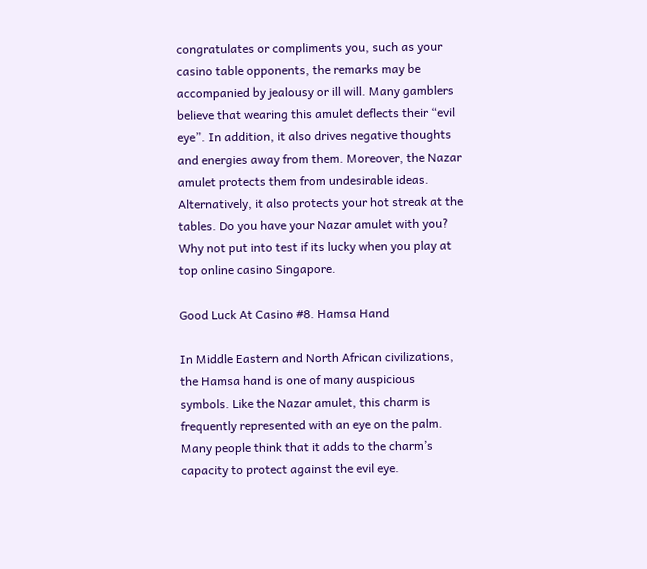congratulates or compliments you, such as your casino table opponents, the remarks may be accompanied by jealousy or ill will. Many gamblers believe that wearing this amulet deflects their “evil eye”. In addition, it also drives negative thoughts and energies away from them. Moreover, the Nazar amulet protects them from undesirable ideas. Alternatively, it also protects your hot streak at the tables. Do you have your Nazar amulet with you? Why not put into test if its lucky when you play at top online casino Singapore.

Good Luck At Casino #8. Hamsa Hand

In Middle Eastern and North African civilizations, the Hamsa hand is one of many auspicious symbols. Like the Nazar amulet, this charm is frequently represented with an eye on the palm. Many people think that it adds to the charm’s capacity to protect against the evil eye.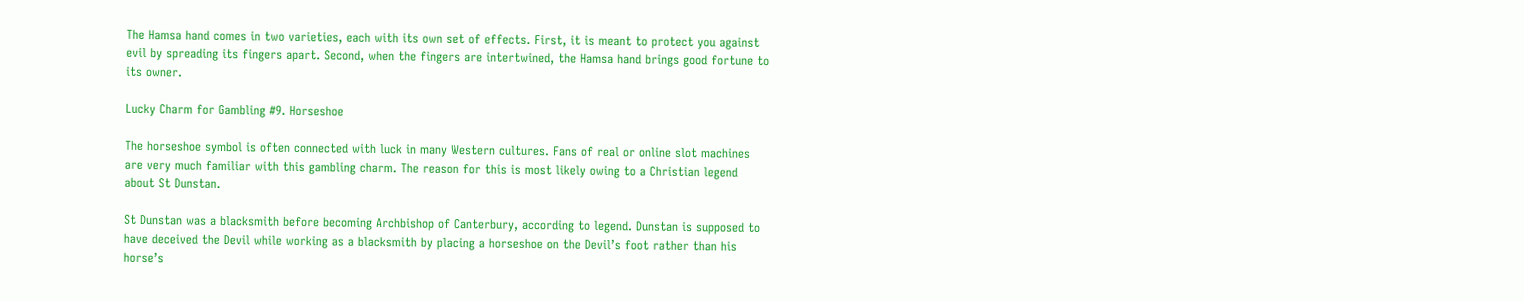The Hamsa hand comes in two varieties, each with its own set of effects. First, it is meant to protect you against evil by spreading its fingers apart. Second, when the fingers are intertwined, the Hamsa hand brings good fortune to its owner.

Lucky Charm for Gambling #9. Horseshoe

The horseshoe symbol is often connected with luck in many Western cultures. Fans of real or online slot machines are very much familiar with this gambling charm. The reason for this is most likely owing to a Christian legend about St Dunstan.

St Dunstan was a blacksmith before becoming Archbishop of Canterbury, according to legend. Dunstan is supposed to have deceived the Devil while working as a blacksmith by placing a horseshoe on the Devil’s foot rather than his horse’s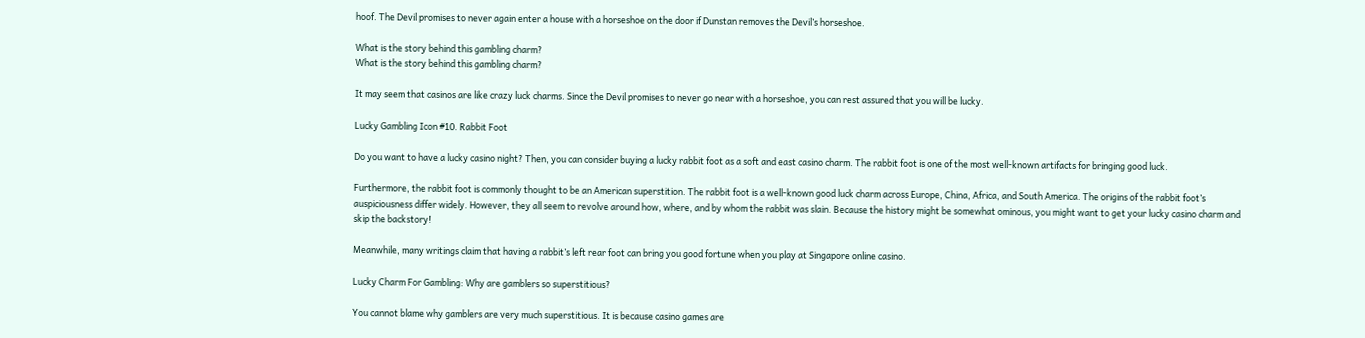hoof. The Devil promises to never again enter a house with a horseshoe on the door if Dunstan removes the Devil’s horseshoe.

What is the story behind this gambling charm?
What is the story behind this gambling charm?

It may seem that casinos are like crazy luck charms. Since the Devil promises to never go near with a horseshoe, you can rest assured that you will be lucky.

Lucky Gambling Icon #10. Rabbit Foot

Do you want to have a lucky casino night? Then, you can consider buying a lucky rabbit foot as a soft and east casino charm. The rabbit foot is one of the most well-known artifacts for bringing good luck.

Furthermore, the rabbit foot is commonly thought to be an American superstition. The rabbit foot is a well-known good luck charm across Europe, China, Africa, and South America. The origins of the rabbit foot’s auspiciousness differ widely. However, they all seem to revolve around how, where, and by whom the rabbit was slain. Because the history might be somewhat ominous, you might want to get your lucky casino charm and skip the backstory!

Meanwhile, many writings claim that having a rabbit’s left rear foot can bring you good fortune when you play at Singapore online casino.

Lucky Charm For Gambling: Why are gamblers so superstitious?

You cannot blame why gamblers are very much superstitious. It is because casino games are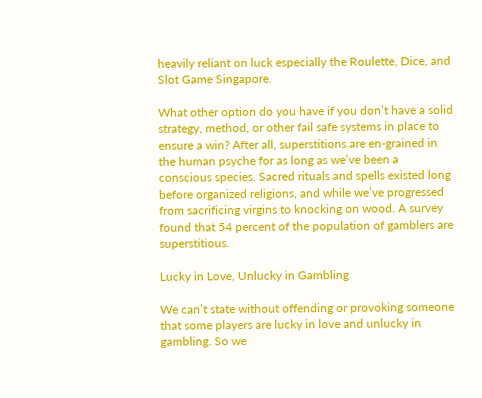heavily reliant on luck especially the Roulette, Dice, and Slot Game Singapore.

What other option do you have if you don’t have a solid strategy, method, or other fail safe systems in place to ensure a win? After all, superstitions are en-grained in the human psyche for as long as we’ve been a conscious species. Sacred rituals and spells existed long before organized religions, and while we’ve progressed from sacrificing virgins to knocking on wood. A survey found that 54 percent of the population of gamblers are superstitious.

Lucky in Love, Unlucky in Gambling

We can’t state without offending or provoking someone that some players are lucky in love and unlucky in gambling. So we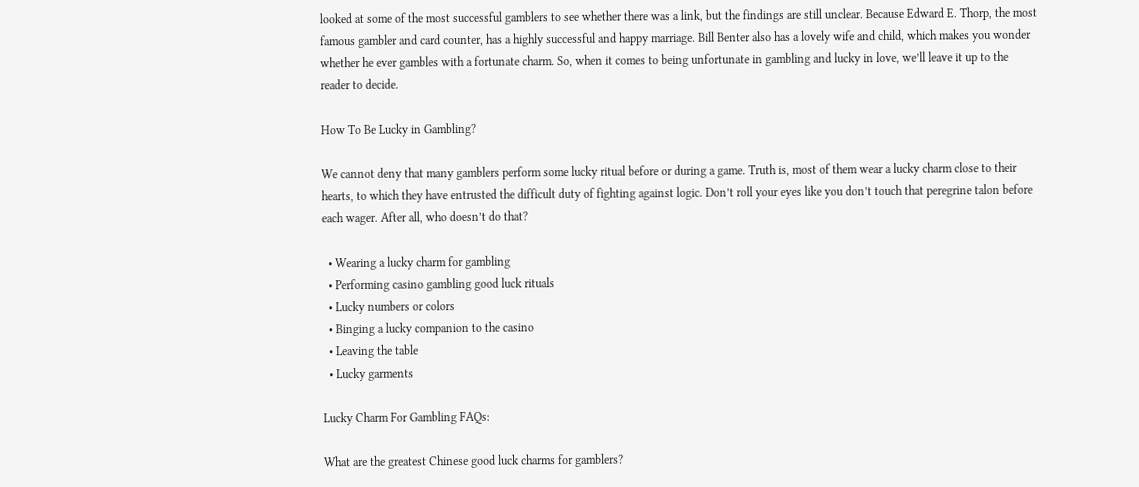looked at some of the most successful gamblers to see whether there was a link, but the findings are still unclear. Because Edward E. Thorp, the most famous gambler and card counter, has a highly successful and happy marriage. Bill Benter also has a lovely wife and child, which makes you wonder whether he ever gambles with a fortunate charm. So, when it comes to being unfortunate in gambling and lucky in love, we’ll leave it up to the reader to decide.

How To Be Lucky in Gambling?

We cannot deny that many gamblers perform some lucky ritual before or during a game. Truth is, most of them wear a lucky charm close to their hearts, to which they have entrusted the difficult duty of fighting against logic. Don’t roll your eyes like you don’t touch that peregrine talon before each wager. After all, who doesn’t do that?

  • Wearing a lucky charm for gambling
  • Performing casino gambling good luck rituals
  • Lucky numbers or colors
  • Binging a lucky companion to the casino
  • Leaving the table
  • Lucky garments

Lucky Charm For Gambling FAQs:

What are the greatest Chinese good luck charms for gamblers?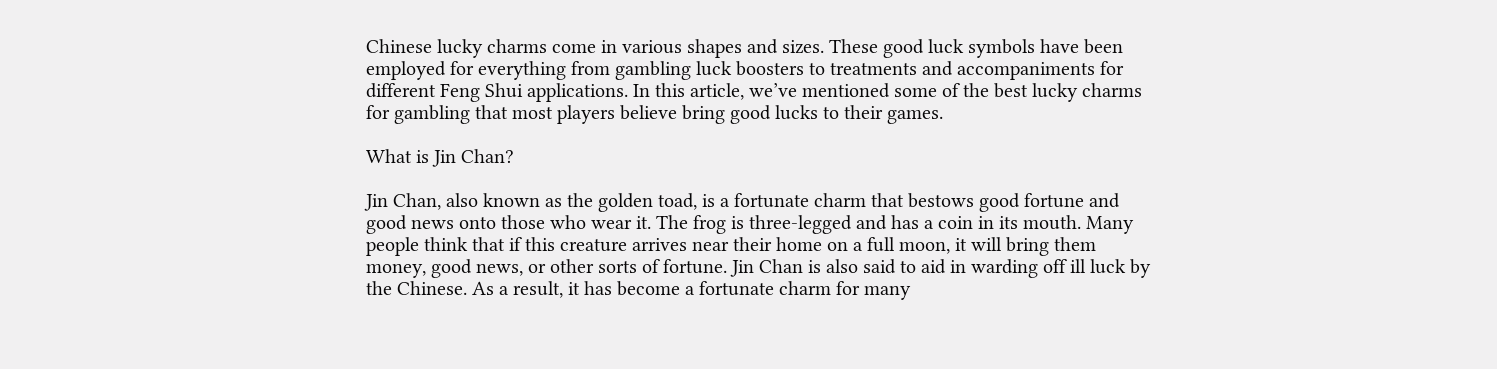Chinese lucky charms come in various shapes and sizes. These good luck symbols have been employed for everything from gambling luck boosters to treatments and accompaniments for different Feng Shui applications. In this article, we’ve mentioned some of the best lucky charms for gambling that most players believe bring good lucks to their games.

What is Jin Chan?

Jin Chan, also known as the golden toad, is a fortunate charm that bestows good fortune and good news onto those who wear it. The frog is three-legged and has a coin in its mouth. Many people think that if this creature arrives near their home on a full moon, it will bring them money, good news, or other sorts of fortune. Jin Chan is also said to aid in warding off ill luck by the Chinese. As a result, it has become a fortunate charm for many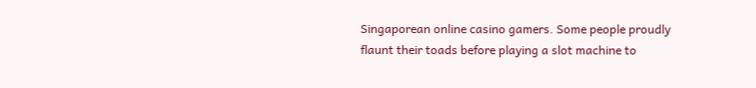Singaporean online casino gamers. Some people proudly flaunt their toads before playing a slot machine to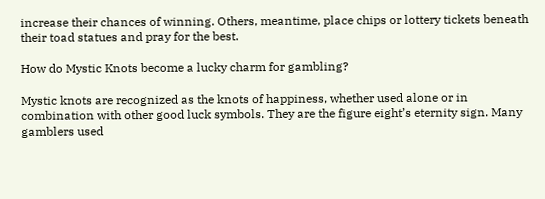increase their chances of winning. Others, meantime, place chips or lottery tickets beneath their toad statues and pray for the best.

How do Mystic Knots become a lucky charm for gambling?

Mystic knots are recognized as the knots of happiness, whether used alone or in combination with other good luck symbols. They are the figure eight’s eternity sign. Many gamblers used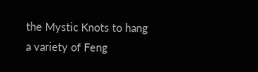the Mystic Knots to hang a variety of Feng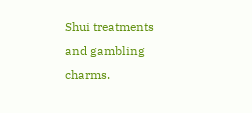Shui treatments and gambling charms.